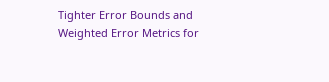Tighter Error Bounds and Weighted Error Metrics for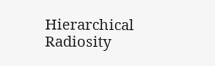Hierarchical Radiosity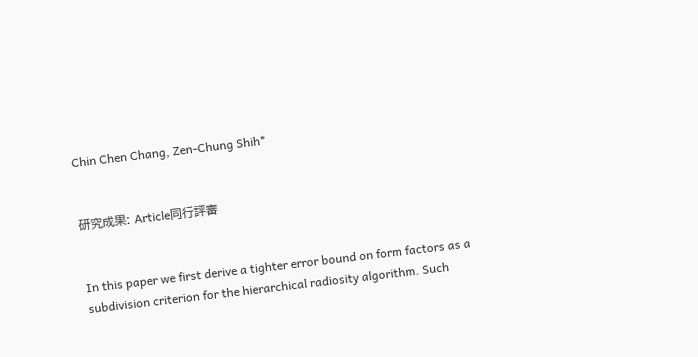Chin Chen Chang, Zen-Chung Shih*


研究成果: Article同行評審


In this paper we first derive a tighter error bound on form factors as a subdivision criterion for the hierarchical radiosity algorithm. Such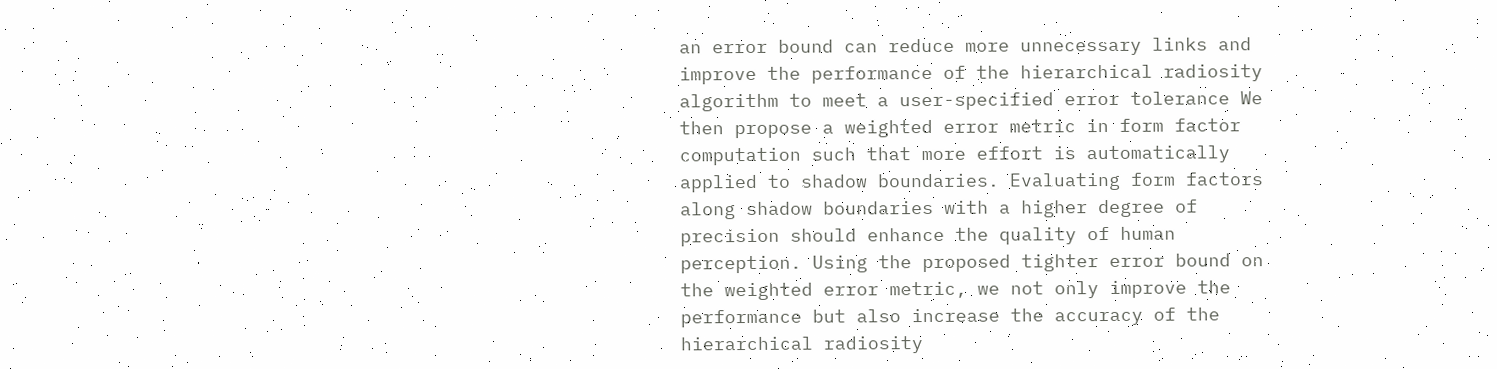an error bound can reduce more unnecessary links and improve the performance of the hierarchical radiosity algorithm to meet a user-specified error tolerance We then propose a weighted error metric in form factor computation such that more effort is automatically applied to shadow boundaries. Evaluating form factors along shadow boundaries with a higher degree of precision should enhance the quality of human perception. Using the proposed tighter error bound on the weighted error metric, we not only improve the performance but also increase the accuracy of the hierarchical radiosity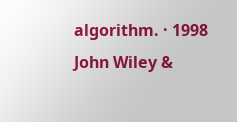algorithm. · 1998 John Wiley &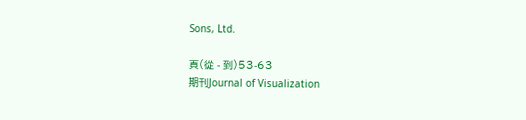Sons, Ltd.

頁(從 - 到)53-63
期刊Journal of Visualization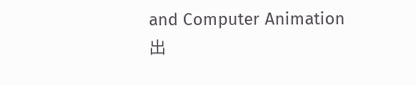and Computer Animation
出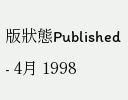版狀態Published - 4月 1998